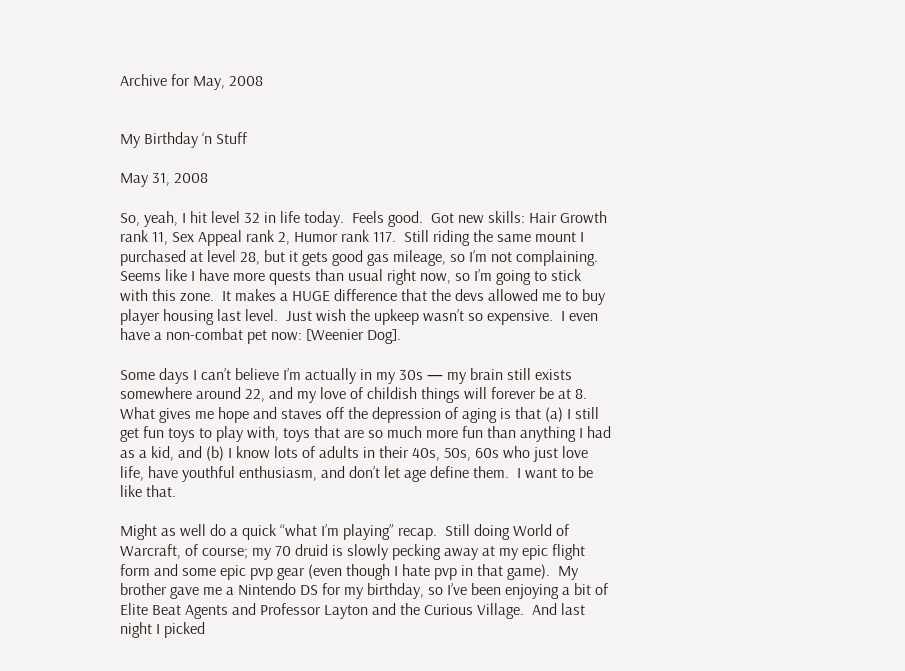Archive for May, 2008


My Birthday ‘n Stuff

May 31, 2008

So, yeah, I hit level 32 in life today.  Feels good.  Got new skills: Hair Growth rank 11, Sex Appeal rank 2, Humor rank 117.  Still riding the same mount I purchased at level 28, but it gets good gas mileage, so I’m not complaining.  Seems like I have more quests than usual right now, so I’m going to stick with this zone.  It makes a HUGE difference that the devs allowed me to buy player housing last level.  Just wish the upkeep wasn’t so expensive.  I even have a non-combat pet now: [Weenier Dog].

Some days I can’t believe I’m actually in my 30s — my brain still exists somewhere around 22, and my love of childish things will forever be at 8.  What gives me hope and staves off the depression of aging is that (a) I still get fun toys to play with, toys that are so much more fun than anything I had as a kid, and (b) I know lots of adults in their 40s, 50s, 60s who just love life, have youthful enthusiasm, and don’t let age define them.  I want to be like that.

Might as well do a quick “what I’m playing” recap.  Still doing World of Warcraft, of course; my 70 druid is slowly pecking away at my epic flight form and some epic pvp gear (even though I hate pvp in that game).  My brother gave me a Nintendo DS for my birthday, so I’ve been enjoying a bit of Elite Beat Agents and Professor Layton and the Curious Village.  And last night I picked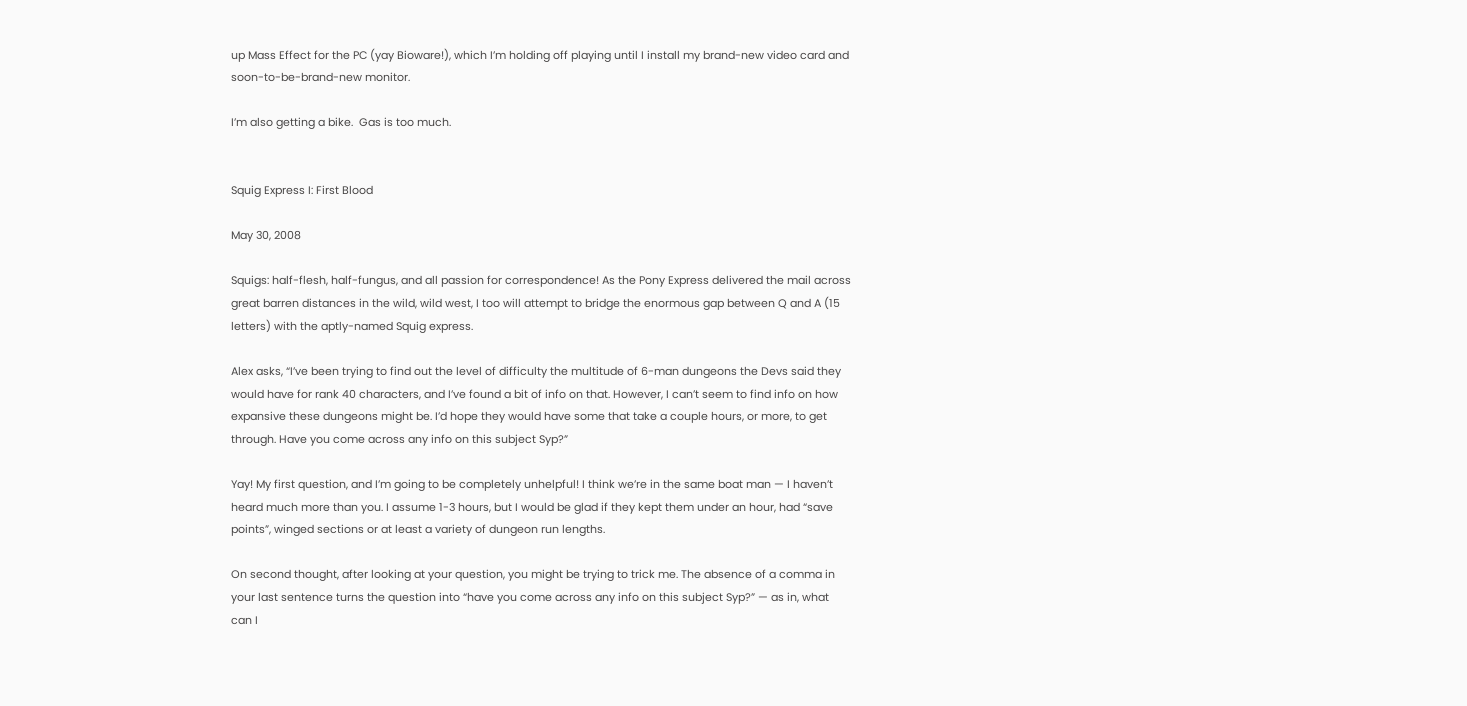up Mass Effect for the PC (yay Bioware!), which I’m holding off playing until I install my brand-new video card and soon-to-be-brand-new monitor.

I’m also getting a bike.  Gas is too much.


Squig Express I: First Blood

May 30, 2008

Squigs: half-flesh, half-fungus, and all passion for correspondence! As the Pony Express delivered the mail across great barren distances in the wild, wild west, I too will attempt to bridge the enormous gap between Q and A (15 letters) with the aptly-named Squig express.

Alex asks, “I’ve been trying to find out the level of difficulty the multitude of 6-man dungeons the Devs said they would have for rank 40 characters, and I’ve found a bit of info on that. However, I can’t seem to find info on how expansive these dungeons might be. I’d hope they would have some that take a couple hours, or more, to get through. Have you come across any info on this subject Syp?”

Yay! My first question, and I’m going to be completely unhelpful! I think we’re in the same boat man — I haven’t heard much more than you. I assume 1-3 hours, but I would be glad if they kept them under an hour, had “save points”, winged sections or at least a variety of dungeon run lengths.

On second thought, after looking at your question, you might be trying to trick me. The absence of a comma in your last sentence turns the question into “have you come across any info on this subject Syp?” — as in, what can I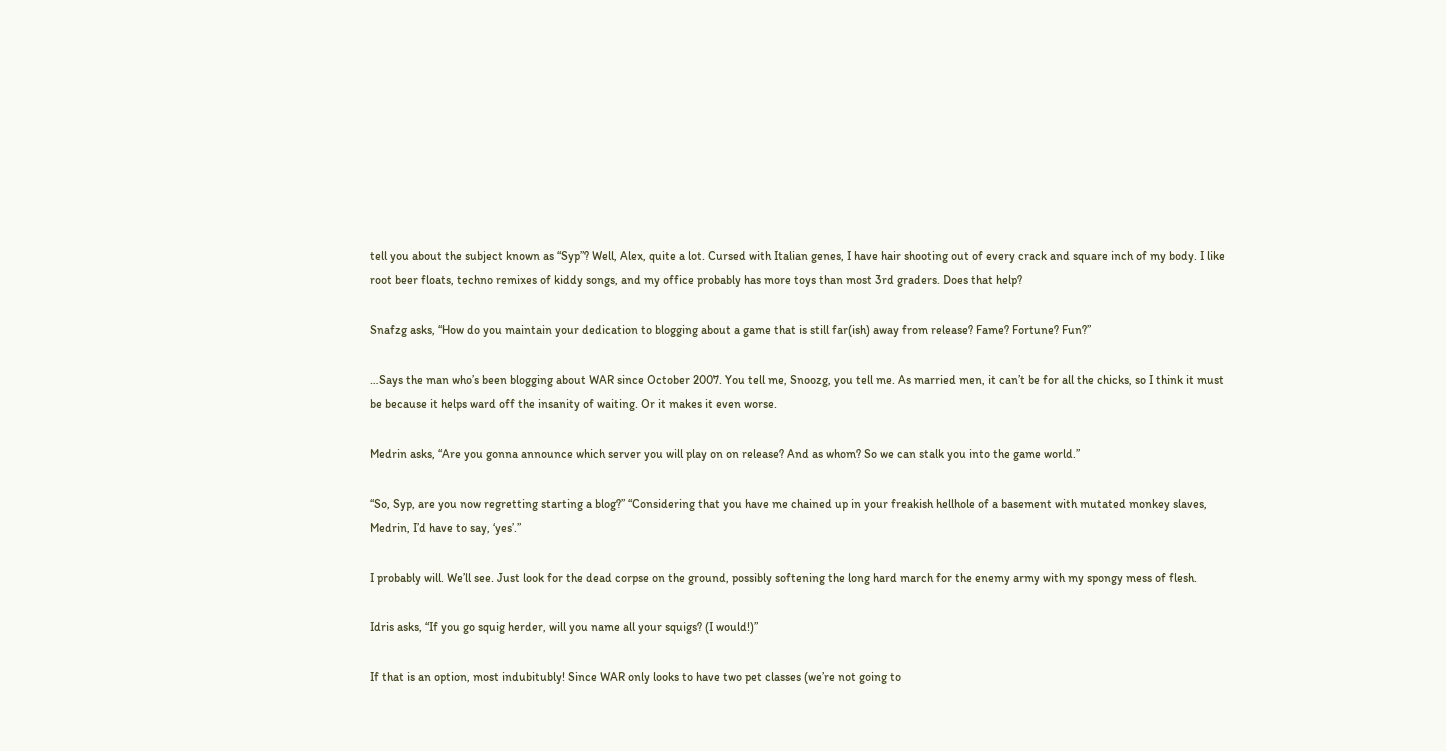tell you about the subject known as “Syp”? Well, Alex, quite a lot. Cursed with Italian genes, I have hair shooting out of every crack and square inch of my body. I like root beer floats, techno remixes of kiddy songs, and my office probably has more toys than most 3rd graders. Does that help?

Snafzg asks, “How do you maintain your dedication to blogging about a game that is still far(ish) away from release? Fame? Fortune? Fun?”

…Says the man who’s been blogging about WAR since October 2007. You tell me, Snoozg, you tell me. As married men, it can’t be for all the chicks, so I think it must be because it helps ward off the insanity of waiting. Or it makes it even worse.

Medrin asks, “Are you gonna announce which server you will play on on release? And as whom? So we can stalk you into the game world.”

“So, Syp, are you now regretting starting a blog?” “Considering that you have me chained up in your freakish hellhole of a basement with mutated monkey slaves, Medrin, I’d have to say, ‘yes’.”

I probably will. We’ll see. Just look for the dead corpse on the ground, possibly softening the long hard march for the enemy army with my spongy mess of flesh.

Idris asks, “If you go squig herder, will you name all your squigs? (I would!)”

If that is an option, most indubitubly! Since WAR only looks to have two pet classes (we’re not going to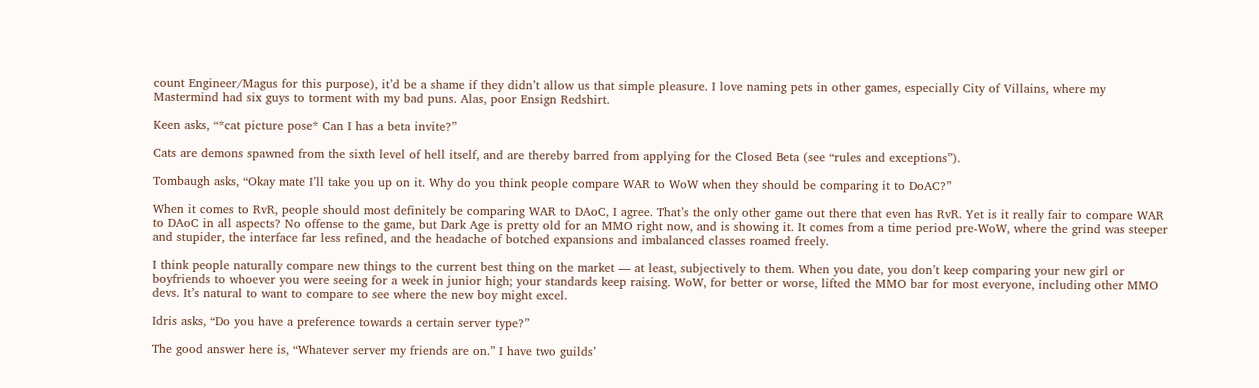count Engineer/Magus for this purpose), it’d be a shame if they didn’t allow us that simple pleasure. I love naming pets in other games, especially City of Villains, where my Mastermind had six guys to torment with my bad puns. Alas, poor Ensign Redshirt.

Keen asks, “*cat picture pose* Can I has a beta invite?”

Cats are demons spawned from the sixth level of hell itself, and are thereby barred from applying for the Closed Beta (see “rules and exceptions”).

Tombaugh asks, “Okay mate I’ll take you up on it. Why do you think people compare WAR to WoW when they should be comparing it to DoAC?”

When it comes to RvR, people should most definitely be comparing WAR to DAoC, I agree. That’s the only other game out there that even has RvR. Yet is it really fair to compare WAR to DAoC in all aspects? No offense to the game, but Dark Age is pretty old for an MMO right now, and is showing it. It comes from a time period pre-WoW, where the grind was steeper and stupider, the interface far less refined, and the headache of botched expansions and imbalanced classes roamed freely.

I think people naturally compare new things to the current best thing on the market — at least, subjectively to them. When you date, you don’t keep comparing your new girl or boyfriends to whoever you were seeing for a week in junior high; your standards keep raising. WoW, for better or worse, lifted the MMO bar for most everyone, including other MMO devs. It’s natural to want to compare to see where the new boy might excel.

Idris asks, “Do you have a preference towards a certain server type?”

The good answer here is, “Whatever server my friends are on.” I have two guilds’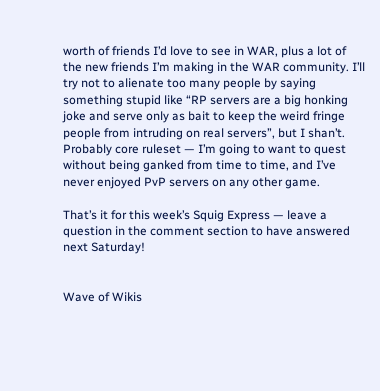worth of friends I’d love to see in WAR, plus a lot of the new friends I’m making in the WAR community. I’ll try not to alienate too many people by saying something stupid like “RP servers are a big honking joke and serve only as bait to keep the weird fringe people from intruding on real servers”, but I shan’t. Probably core ruleset — I’m going to want to quest without being ganked from time to time, and I’ve never enjoyed PvP servers on any other game.

That’s it for this week’s Squig Express — leave a question in the comment section to have answered next Saturday!


Wave of Wikis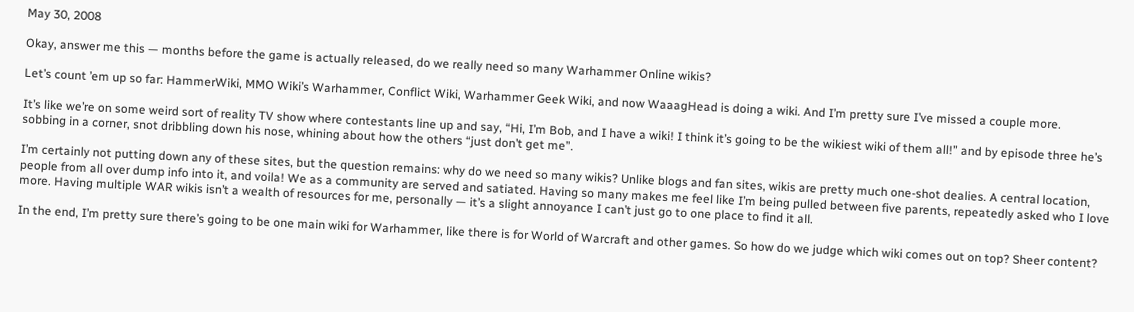May 30, 2008

Okay, answer me this — months before the game is actually released, do we really need so many Warhammer Online wikis?

Let’s count ’em up so far: HammerWiki, MMO Wiki’s Warhammer, Conflict Wiki, Warhammer Geek Wiki, and now WaaagHead is doing a wiki. And I’m pretty sure I’ve missed a couple more.

It’s like we’re on some weird sort of reality TV show where contestants line up and say, “Hi, I’m Bob, and I have a wiki! I think it’s going to be the wikiest wiki of them all!” and by episode three he’s sobbing in a corner, snot dribbling down his nose, whining about how the others “just don’t get me”.

I’m certainly not putting down any of these sites, but the question remains: why do we need so many wikis? Unlike blogs and fan sites, wikis are pretty much one-shot dealies. A central location, people from all over dump info into it, and voila! We as a community are served and satiated. Having so many makes me feel like I’m being pulled between five parents, repeatedly asked who I love more. Having multiple WAR wikis isn’t a wealth of resources for me, personally — it’s a slight annoyance I can’t just go to one place to find it all.

In the end, I’m pretty sure there’s going to be one main wiki for Warhammer, like there is for World of Warcraft and other games. So how do we judge which wiki comes out on top? Sheer content?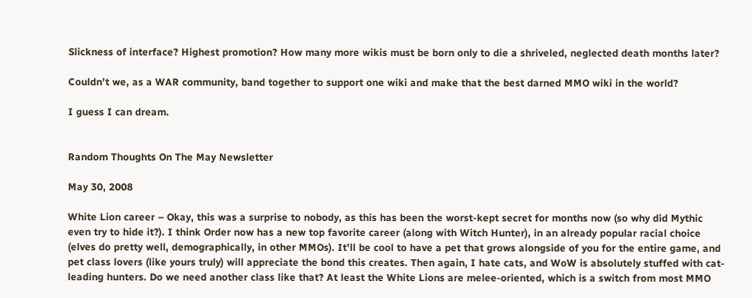Slickness of interface? Highest promotion? How many more wikis must be born only to die a shriveled, neglected death months later?

Couldn’t we, as a WAR community, band together to support one wiki and make that the best darned MMO wiki in the world?

I guess I can dream.


Random Thoughts On The May Newsletter

May 30, 2008

White Lion career – Okay, this was a surprise to nobody, as this has been the worst-kept secret for months now (so why did Mythic even try to hide it?). I think Order now has a new top favorite career (along with Witch Hunter), in an already popular racial choice (elves do pretty well, demographically, in other MMOs). It’ll be cool to have a pet that grows alongside of you for the entire game, and pet class lovers (like yours truly) will appreciate the bond this creates. Then again, I hate cats, and WoW is absolutely stuffed with cat-leading hunters. Do we need another class like that? At least the White Lions are melee-oriented, which is a switch from most MMO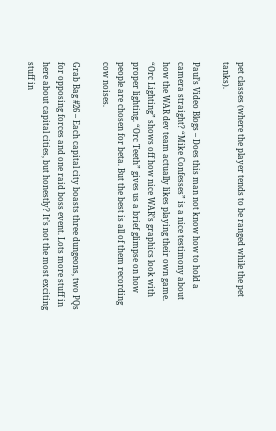pet classes (where the player tends to be ranged while the pet tanks).

Paul’s Video Blogs – Does this man not know how to hold a camera straight? “Mike Confesses” is a nice testimony about how the WAR dev team actually likes playing their own game. “Orc Lighting” shows off how nice WAR’s graphics look with proper lighting. “Orc Teeth” gives us a brief glimpse on how people are chosen for beta. But the best is all of them recording cow noises.

Grab Bag #26 – Each capital city boasts three dungeons, two PQs for opposing forces and one raid boss event. Lots more stuff in here about capital cities, but honestly? It’s not the most exciting stuff in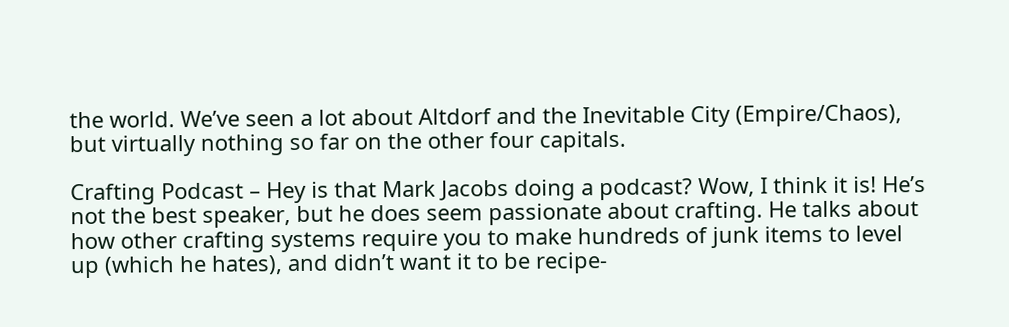the world. We’ve seen a lot about Altdorf and the Inevitable City (Empire/Chaos), but virtually nothing so far on the other four capitals.

Crafting Podcast – Hey is that Mark Jacobs doing a podcast? Wow, I think it is! He’s not the best speaker, but he does seem passionate about crafting. He talks about how other crafting systems require you to make hundreds of junk items to level up (which he hates), and didn’t want it to be recipe-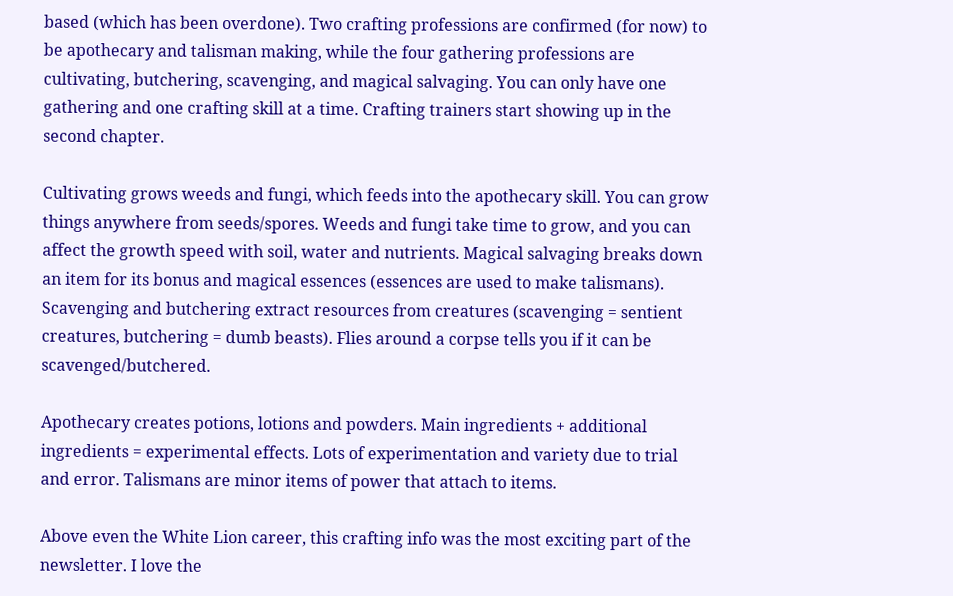based (which has been overdone). Two crafting professions are confirmed (for now) to be apothecary and talisman making, while the four gathering professions are cultivating, butchering, scavenging, and magical salvaging. You can only have one gathering and one crafting skill at a time. Crafting trainers start showing up in the second chapter.

Cultivating grows weeds and fungi, which feeds into the apothecary skill. You can grow things anywhere from seeds/spores. Weeds and fungi take time to grow, and you can affect the growth speed with soil, water and nutrients. Magical salvaging breaks down an item for its bonus and magical essences (essences are used to make talismans). Scavenging and butchering extract resources from creatures (scavenging = sentient creatures, butchering = dumb beasts). Flies around a corpse tells you if it can be scavenged/butchered.

Apothecary creates potions, lotions and powders. Main ingredients + additional ingredients = experimental effects. Lots of experimentation and variety due to trial and error. Talismans are minor items of power that attach to items.

Above even the White Lion career, this crafting info was the most exciting part of the newsletter. I love the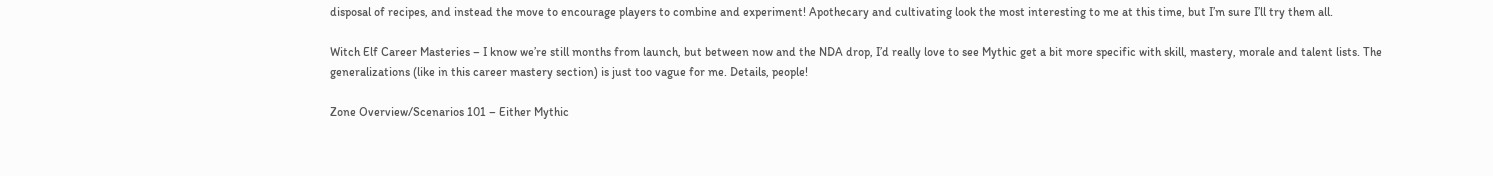disposal of recipes, and instead the move to encourage players to combine and experiment! Apothecary and cultivating look the most interesting to me at this time, but I’m sure I’ll try them all.

Witch Elf Career Masteries – I know we’re still months from launch, but between now and the NDA drop, I’d really love to see Mythic get a bit more specific with skill, mastery, morale and talent lists. The generalizations (like in this career mastery section) is just too vague for me. Details, people!

Zone Overview/Scenarios 101 – Either Mythic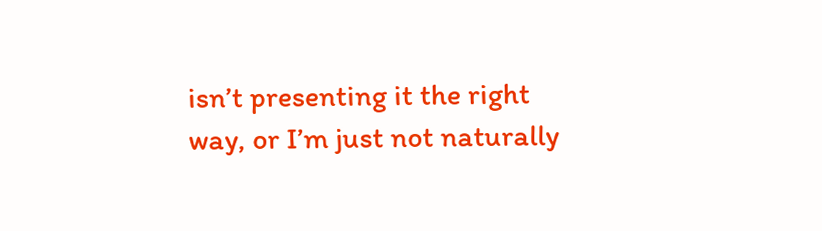isn’t presenting it the right way, or I’m just not naturally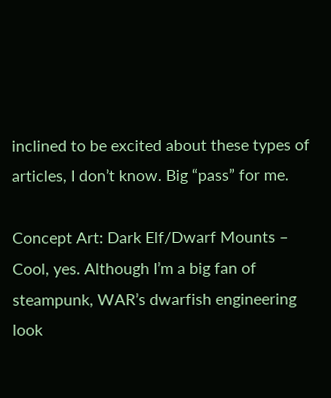inclined to be excited about these types of articles, I don’t know. Big “pass” for me.

Concept Art: Dark Elf/Dwarf Mounts – Cool, yes. Although I’m a big fan of steampunk, WAR’s dwarfish engineering look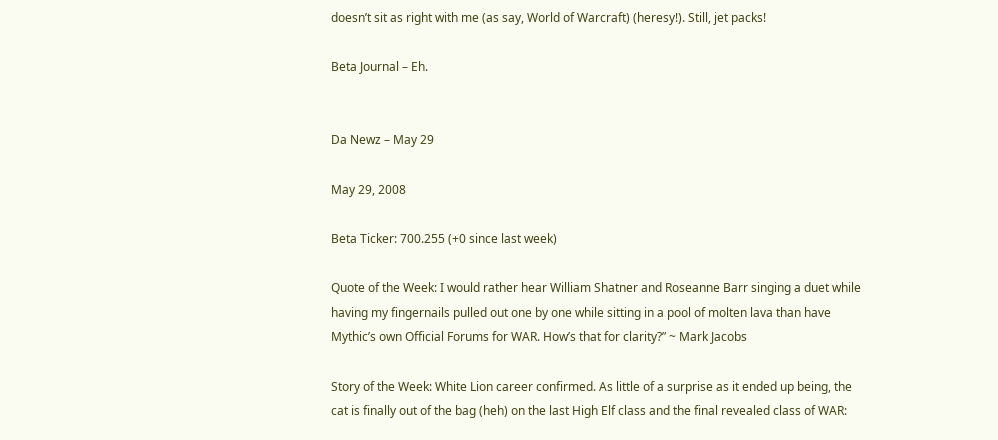doesn’t sit as right with me (as say, World of Warcraft) (heresy!). Still, jet packs!

Beta Journal – Eh.


Da Newz – May 29

May 29, 2008

Beta Ticker: 700.255 (+0 since last week)

Quote of the Week: I would rather hear William Shatner and Roseanne Barr singing a duet while having my fingernails pulled out one by one while sitting in a pool of molten lava than have Mythic’s own Official Forums for WAR. How’s that for clarity?” ~ Mark Jacobs

Story of the Week: White Lion career confirmed. As little of a surprise as it ended up being, the cat is finally out of the bag (heh) on the last High Elf class and the final revealed class of WAR: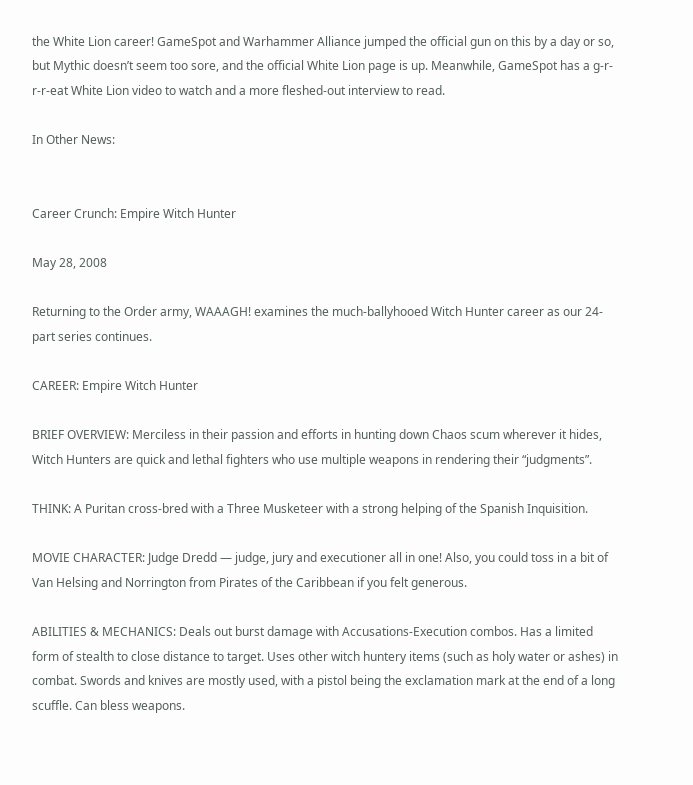the White Lion career! GameSpot and Warhammer Alliance jumped the official gun on this by a day or so, but Mythic doesn’t seem too sore, and the official White Lion page is up. Meanwhile, GameSpot has a g-r-r-r-eat White Lion video to watch and a more fleshed-out interview to read.

In Other News:


Career Crunch: Empire Witch Hunter

May 28, 2008

Returning to the Order army, WAAAGH! examines the much-ballyhooed Witch Hunter career as our 24-part series continues.

CAREER: Empire Witch Hunter

BRIEF OVERVIEW: Merciless in their passion and efforts in hunting down Chaos scum wherever it hides, Witch Hunters are quick and lethal fighters who use multiple weapons in rendering their “judgments”.

THINK: A Puritan cross-bred with a Three Musketeer with a strong helping of the Spanish Inquisition.

MOVIE CHARACTER: Judge Dredd — judge, jury and executioner all in one! Also, you could toss in a bit of Van Helsing and Norrington from Pirates of the Caribbean if you felt generous.

ABILITIES & MECHANICS: Deals out burst damage with Accusations-Execution combos. Has a limited form of stealth to close distance to target. Uses other witch huntery items (such as holy water or ashes) in combat. Swords and knives are mostly used, with a pistol being the exclamation mark at the end of a long scuffle. Can bless weapons.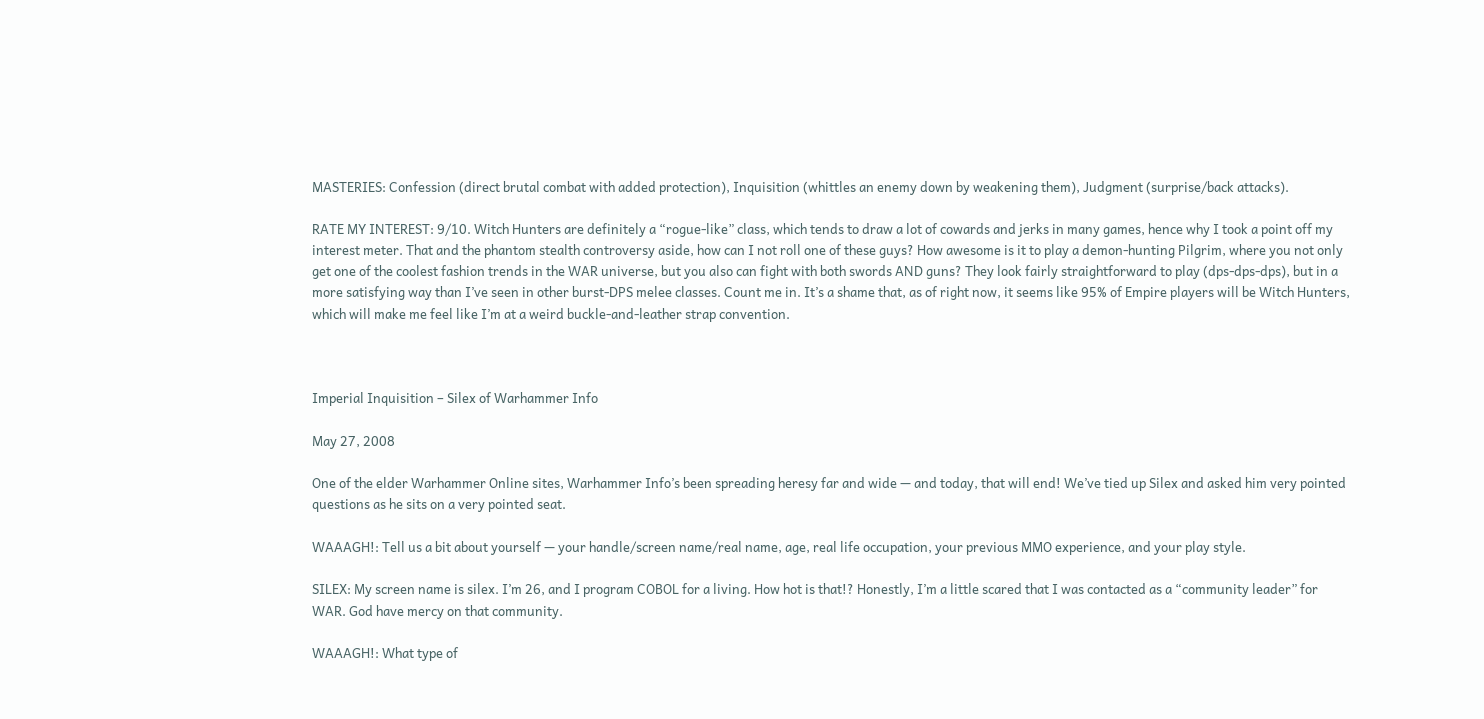MASTERIES: Confession (direct brutal combat with added protection), Inquisition (whittles an enemy down by weakening them), Judgment (surprise/back attacks).

RATE MY INTEREST: 9/10. Witch Hunters are definitely a “rogue-like” class, which tends to draw a lot of cowards and jerks in many games, hence why I took a point off my interest meter. That and the phantom stealth controversy aside, how can I not roll one of these guys? How awesome is it to play a demon-hunting Pilgrim, where you not only get one of the coolest fashion trends in the WAR universe, but you also can fight with both swords AND guns? They look fairly straightforward to play (dps-dps-dps), but in a more satisfying way than I’ve seen in other burst-DPS melee classes. Count me in. It’s a shame that, as of right now, it seems like 95% of Empire players will be Witch Hunters, which will make me feel like I’m at a weird buckle-and-leather strap convention.



Imperial Inquisition – Silex of Warhammer Info

May 27, 2008

One of the elder Warhammer Online sites, Warhammer Info’s been spreading heresy far and wide — and today, that will end! We’ve tied up Silex and asked him very pointed questions as he sits on a very pointed seat.

WAAAGH!: Tell us a bit about yourself — your handle/screen name/real name, age, real life occupation, your previous MMO experience, and your play style.

SILEX: My screen name is silex. I’m 26, and I program COBOL for a living. How hot is that!? Honestly, I’m a little scared that I was contacted as a “community leader” for WAR. God have mercy on that community.

WAAAGH!: What type of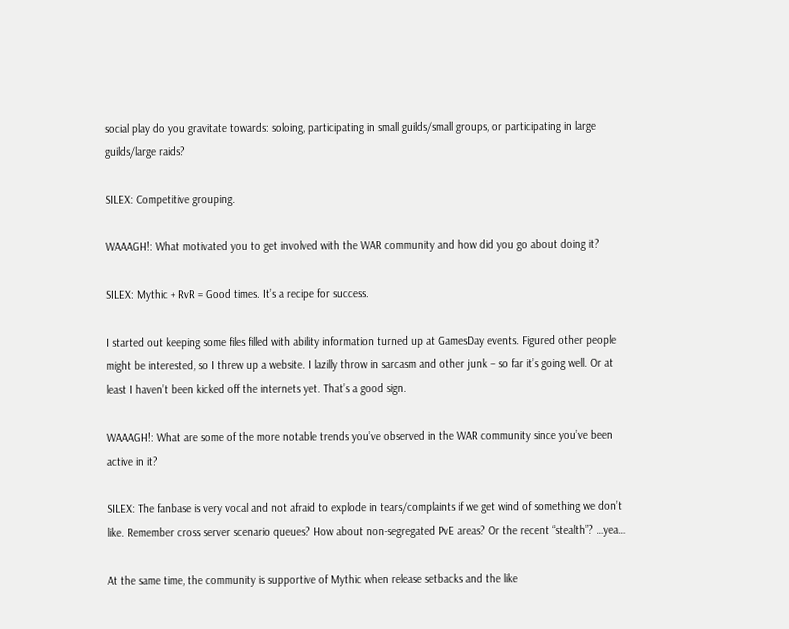social play do you gravitate towards: soloing, participating in small guilds/small groups, or participating in large guilds/large raids?

SILEX: Competitive grouping.

WAAAGH!: What motivated you to get involved with the WAR community and how did you go about doing it?

SILEX: Mythic + RvR = Good times. It’s a recipe for success.

I started out keeping some files filled with ability information turned up at GamesDay events. Figured other people might be interested, so I threw up a website. I lazilly throw in sarcasm and other junk – so far it’s going well. Or at least I haven’t been kicked off the internets yet. That’s a good sign.

WAAAGH!: What are some of the more notable trends you’ve observed in the WAR community since you’ve been active in it?

SILEX: The fanbase is very vocal and not afraid to explode in tears/complaints if we get wind of something we don’t like. Remember cross server scenario queues? How about non-segregated PvE areas? Or the recent “stealth”? …yea…

At the same time, the community is supportive of Mythic when release setbacks and the like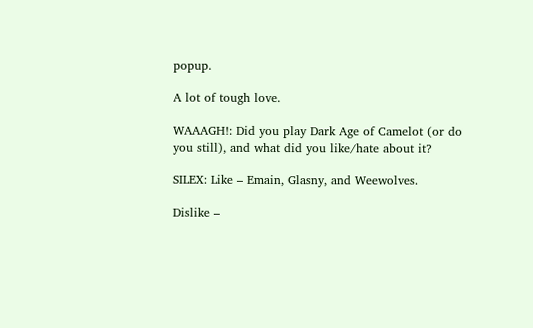popup.

A lot of tough love.

WAAAGH!: Did you play Dark Age of Camelot (or do you still), and what did you like/hate about it?

SILEX: Like – Emain, Glasny, and Weewolves.

Dislike –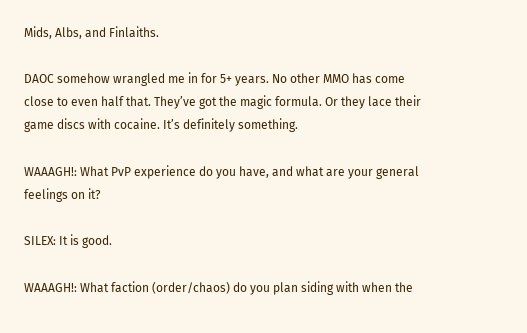Mids, Albs, and Finlaiths.

DAOC somehow wrangled me in for 5+ years. No other MMO has come close to even half that. They’ve got the magic formula. Or they lace their game discs with cocaine. It’s definitely something.

WAAAGH!: What PvP experience do you have, and what are your general feelings on it?

SILEX: It is good.

WAAAGH!: What faction (order/chaos) do you plan siding with when the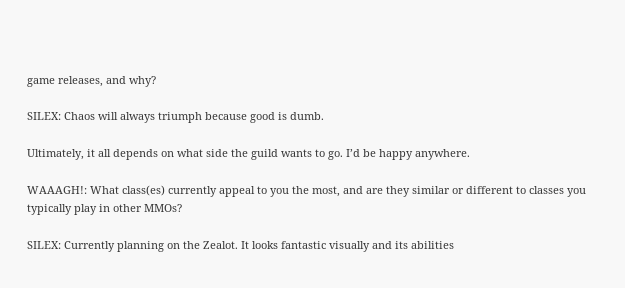game releases, and why?

SILEX: Chaos will always triumph because good is dumb.

Ultimately, it all depends on what side the guild wants to go. I’d be happy anywhere.

WAAAGH!: What class(es) currently appeal to you the most, and are they similar or different to classes you typically play in other MMOs?

SILEX: Currently planning on the Zealot. It looks fantastic visually and its abilities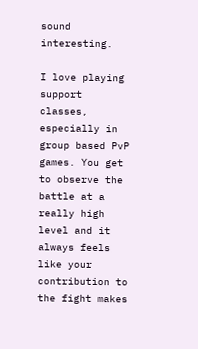sound interesting.

I love playing support classes, especially in group based PvP games. You get to observe the battle at a really high level and it always feels like your contribution to the fight makes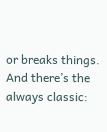or breaks things. And there’s the always classic: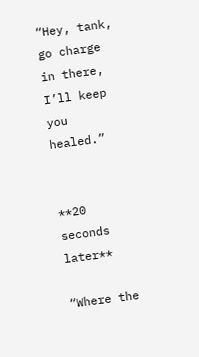“Hey, tank, go charge in there, I’ll keep you healed.”


**20 seconds later**

“Where the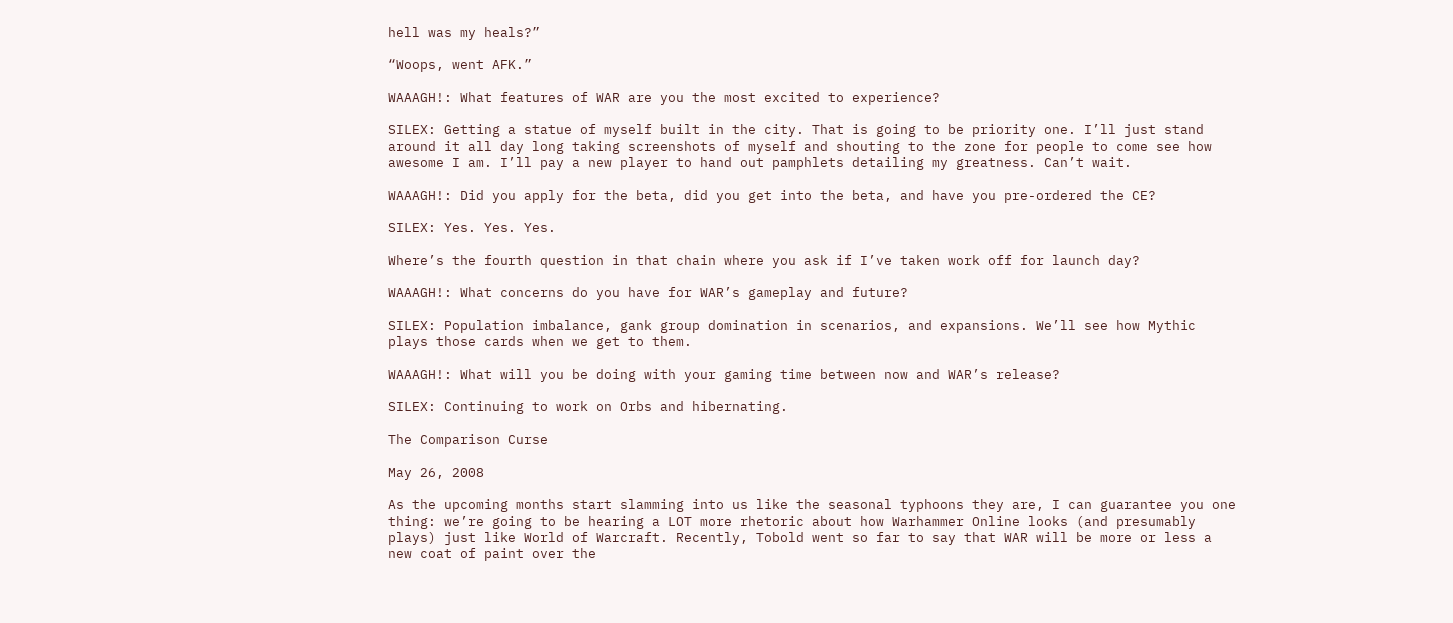hell was my heals?”

“Woops, went AFK.”

WAAAGH!: What features of WAR are you the most excited to experience?

SILEX: Getting a statue of myself built in the city. That is going to be priority one. I’ll just stand around it all day long taking screenshots of myself and shouting to the zone for people to come see how awesome I am. I’ll pay a new player to hand out pamphlets detailing my greatness. Can’t wait.

WAAAGH!: Did you apply for the beta, did you get into the beta, and have you pre-ordered the CE?

SILEX: Yes. Yes. Yes.

Where’s the fourth question in that chain where you ask if I’ve taken work off for launch day?

WAAAGH!: What concerns do you have for WAR’s gameplay and future?

SILEX: Population imbalance, gank group domination in scenarios, and expansions. We’ll see how Mythic plays those cards when we get to them.

WAAAGH!: What will you be doing with your gaming time between now and WAR’s release?

SILEX: Continuing to work on Orbs and hibernating.

The Comparison Curse

May 26, 2008

As the upcoming months start slamming into us like the seasonal typhoons they are, I can guarantee you one thing: we’re going to be hearing a LOT more rhetoric about how Warhammer Online looks (and presumably plays) just like World of Warcraft. Recently, Tobold went so far to say that WAR will be more or less a new coat of paint over the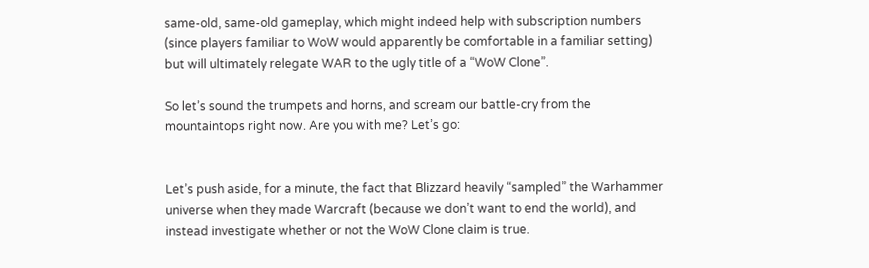same-old, same-old gameplay, which might indeed help with subscription numbers (since players familiar to WoW would apparently be comfortable in a familiar setting) but will ultimately relegate WAR to the ugly title of a “WoW Clone”.

So let’s sound the trumpets and horns, and scream our battle-cry from the mountaintops right now. Are you with me? Let’s go:


Let’s push aside, for a minute, the fact that Blizzard heavily “sampled” the Warhammer universe when they made Warcraft (because we don’t want to end the world), and instead investigate whether or not the WoW Clone claim is true.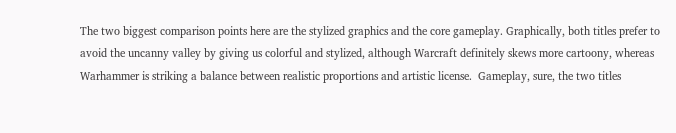The two biggest comparison points here are the stylized graphics and the core gameplay. Graphically, both titles prefer to avoid the uncanny valley by giving us colorful and stylized, although Warcraft definitely skews more cartoony, whereas Warhammer is striking a balance between realistic proportions and artistic license.  Gameplay, sure, the two titles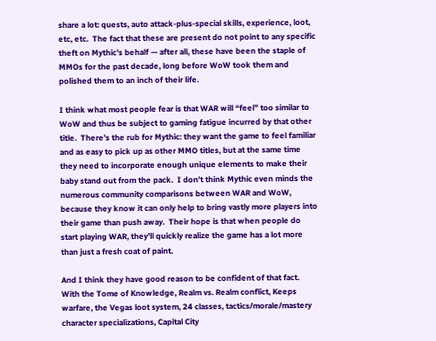share a lot: quests, auto attack-plus-special skills, experience, loot, etc, etc.  The fact that these are present do not point to any specific theft on Mythic’s behalf — after all, these have been the staple of MMOs for the past decade, long before WoW took them and polished them to an inch of their life.

I think what most people fear is that WAR will “feel” too similar to WoW and thus be subject to gaming fatigue incurred by that other title.  There’s the rub for Mythic: they want the game to feel familiar and as easy to pick up as other MMO titles, but at the same time they need to incorporate enough unique elements to make their baby stand out from the pack.  I don’t think Mythic even minds the numerous community comparisons between WAR and WoW, because they know it can only help to bring vastly more players into their game than push away.  Their hope is that when people do start playing WAR, they’ll quickly realize the game has a lot more than just a fresh coat of paint.

And I think they have good reason to be confident of that fact.  With the Tome of Knowledge, Realm vs. Realm conflict, Keeps warfare, the Vegas loot system, 24 classes, tactics/morale/mastery character specializations, Capital City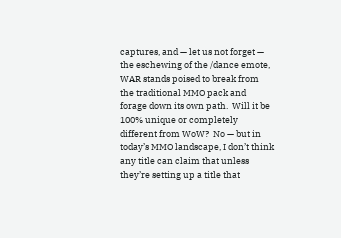captures, and — let us not forget — the eschewing of the /dance emote, WAR stands poised to break from the traditional MMO pack and forage down its own path.  Will it be 100% unique or completely different from WoW?  No — but in today’s MMO landscape, I don’t think any title can claim that unless they’re setting up a title that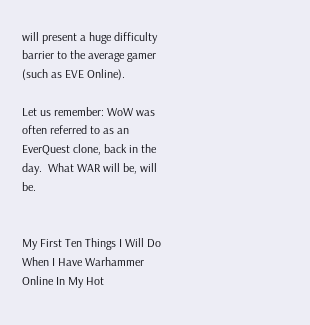will present a huge difficulty barrier to the average gamer (such as EVE Online).

Let us remember: WoW was often referred to as an EverQuest clone, back in the day.  What WAR will be, will be.


My First Ten Things I Will Do When I Have Warhammer Online In My Hot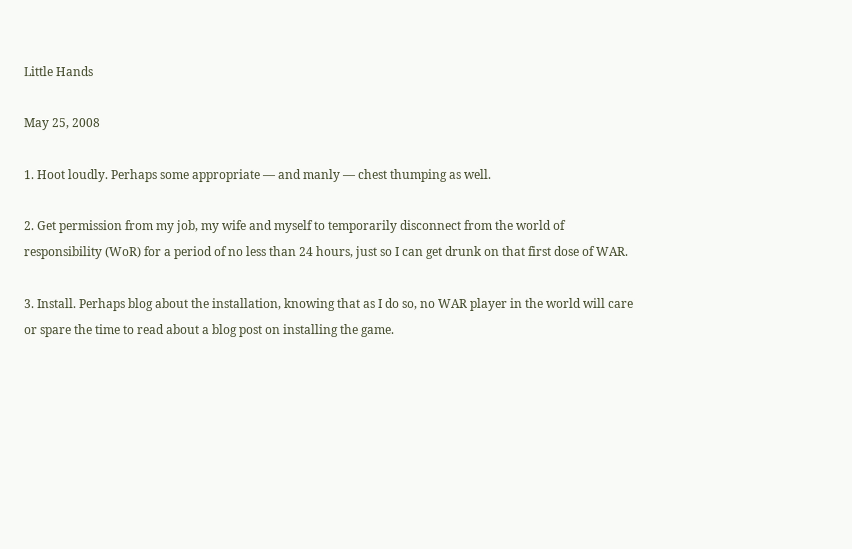Little Hands

May 25, 2008

1. Hoot loudly. Perhaps some appropriate — and manly — chest thumping as well.

2. Get permission from my job, my wife and myself to temporarily disconnect from the world of responsibility (WoR) for a period of no less than 24 hours, just so I can get drunk on that first dose of WAR.

3. Install. Perhaps blog about the installation, knowing that as I do so, no WAR player in the world will care or spare the time to read about a blog post on installing the game.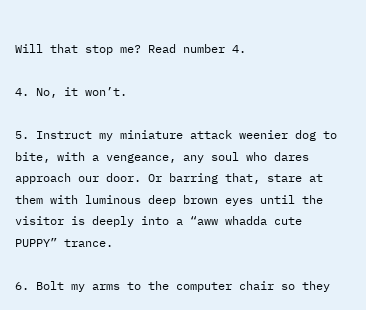Will that stop me? Read number 4.

4. No, it won’t.

5. Instruct my miniature attack weenier dog to bite, with a vengeance, any soul who dares approach our door. Or barring that, stare at them with luminous deep brown eyes until the visitor is deeply into a “aww whadda cute PUPPY” trance.

6. Bolt my arms to the computer chair so they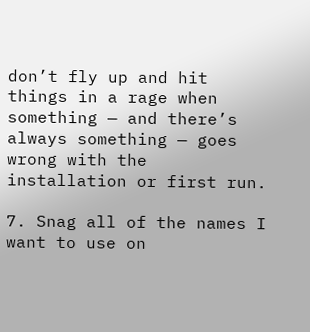don’t fly up and hit things in a rage when something — and there’s always something — goes wrong with the installation or first run.

7. Snag all of the names I want to use on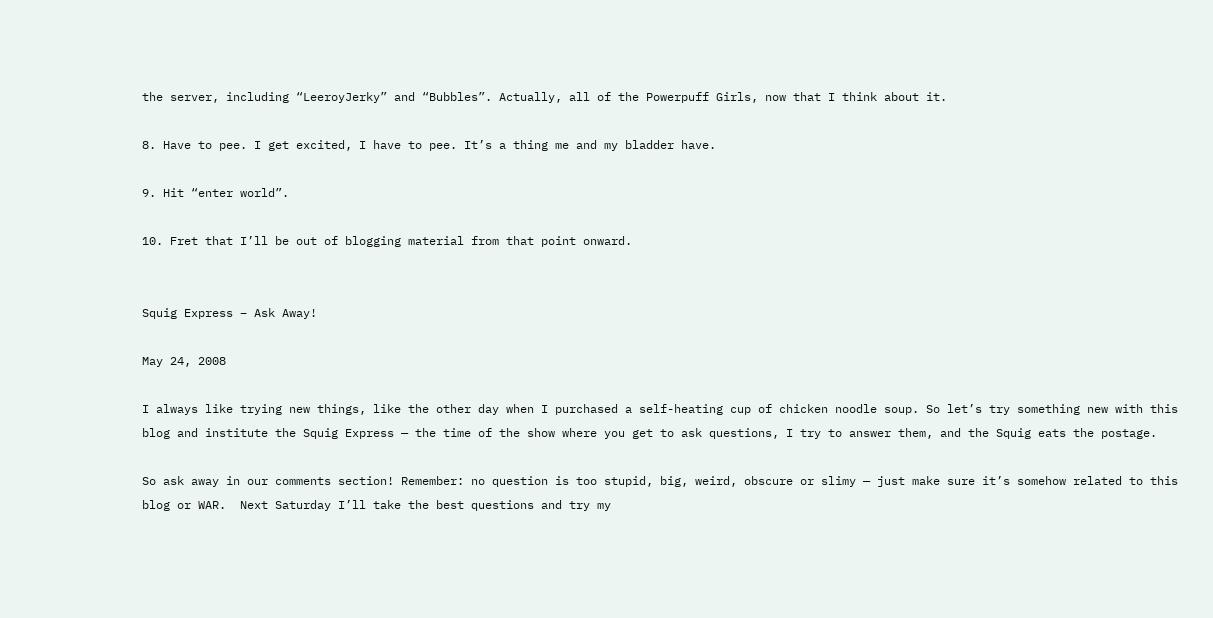the server, including “LeeroyJerky” and “Bubbles”. Actually, all of the Powerpuff Girls, now that I think about it.

8. Have to pee. I get excited, I have to pee. It’s a thing me and my bladder have.

9. Hit “enter world”.

10. Fret that I’ll be out of blogging material from that point onward.


Squig Express – Ask Away!

May 24, 2008

I always like trying new things, like the other day when I purchased a self-heating cup of chicken noodle soup. So let’s try something new with this blog and institute the Squig Express — the time of the show where you get to ask questions, I try to answer them, and the Squig eats the postage.

So ask away in our comments section! Remember: no question is too stupid, big, weird, obscure or slimy — just make sure it’s somehow related to this blog or WAR.  Next Saturday I’ll take the best questions and try my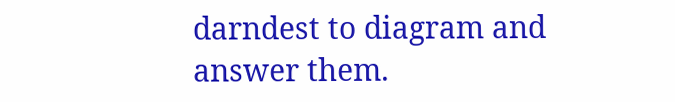darndest to diagram and answer them.